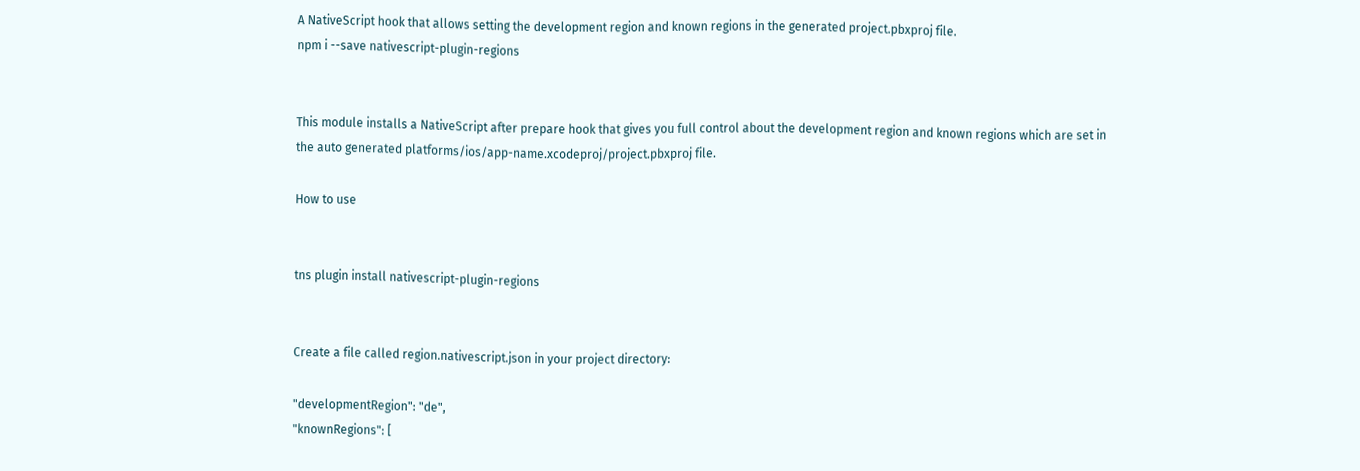A NativeScript hook that allows setting the development region and known regions in the generated project.pbxproj file.
npm i --save nativescript-plugin-regions


This module installs a NativeScript after prepare hook that gives you full control about the development region and known regions which are set in the auto generated platforms/ios/app-name.xcodeproj/project.pbxproj file.

How to use


tns plugin install nativescript-plugin-regions


Create a file called region.nativescript.json in your project directory:

"developmentRegion": "de",
"knownRegions": [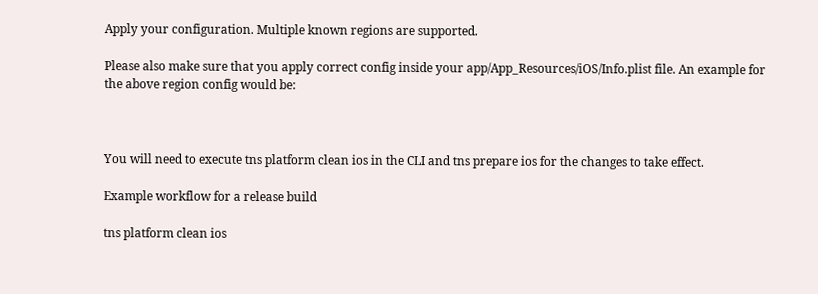Apply your configuration. Multiple known regions are supported.

Please also make sure that you apply correct config inside your app/App_Resources/iOS/Info.plist file. An example for the above region config would be:



You will need to execute tns platform clean ios in the CLI and tns prepare ios for the changes to take effect.

Example workflow for a release build

tns platform clean ios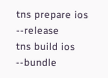tns prepare ios --release
tns build ios --bundle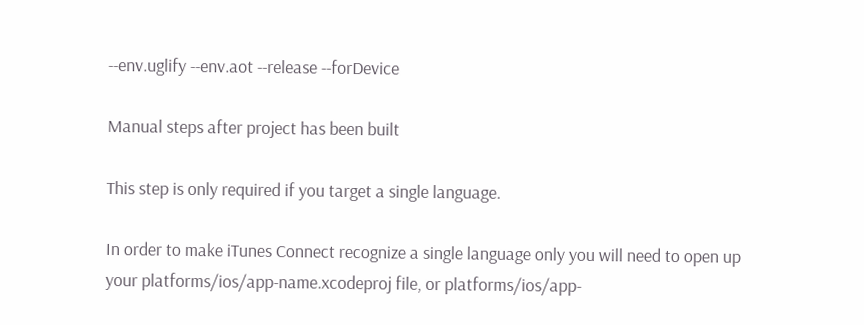--env.uglify --env.aot --release --forDevice

Manual steps after project has been built

This step is only required if you target a single language.

In order to make iTunes Connect recognize a single language only you will need to open up your platforms/ios/app-name.xcodeproj file, or platforms/ios/app-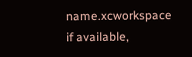name.xcworkspace if available,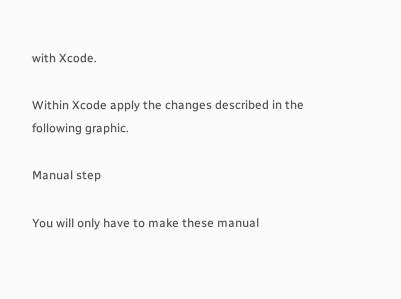with Xcode.

Within Xcode apply the changes described in the following graphic.

Manual step

You will only have to make these manual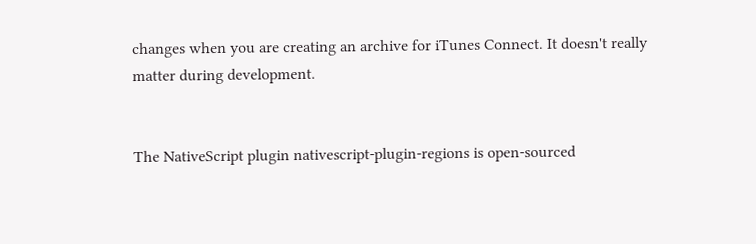changes when you are creating an archive for iTunes Connect. It doesn't really matter during development.


The NativeScript plugin nativescript-plugin-regions is open-sourced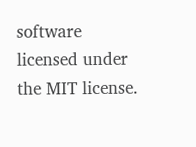software licensed under the MIT license.